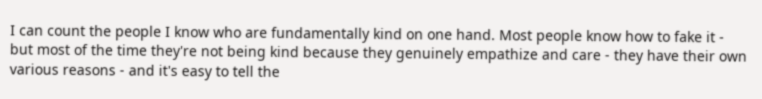I can count the people I know who are fundamentally kind on one hand. Most people know how to fake it - but most of the time they're not being kind because they genuinely empathize and care - they have their own various reasons - and it's easy to tell the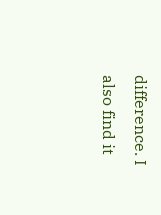difference. I also find it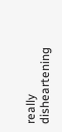really disheartening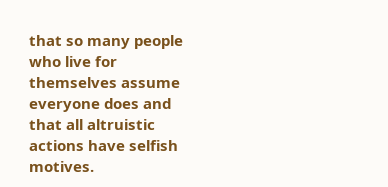that so many people who live for themselves assume everyone does and that all altruistic actions have selfish motives.